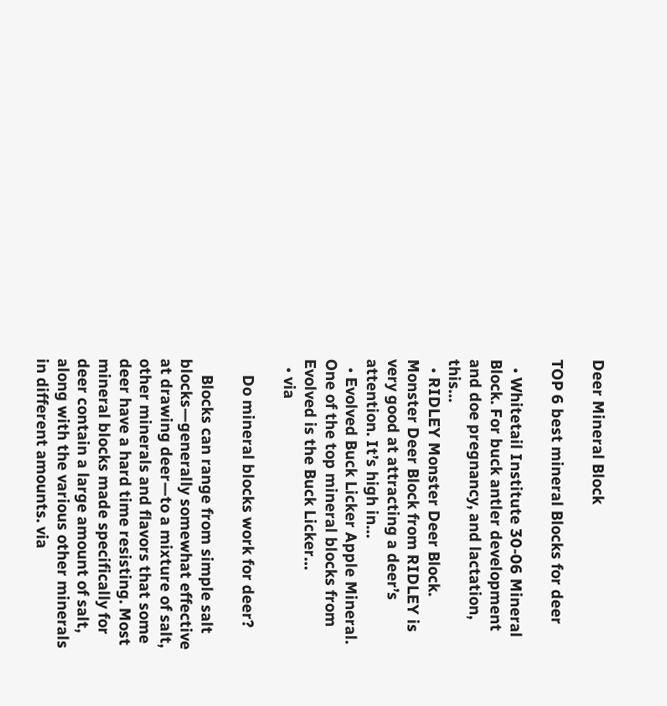Deer Mineral Block

TOP 6 best mineral Blocks for deer

  • Whitetail Institute 30-06 Mineral Block. For buck antler development and doe pregnancy, and lactation, this…
  • RIDLEY Monster Deer Block. Monster Deer Block from RIDLEY is very good at attracting a deer’s attention. It’s high in…
  • Evolved Buck Licker Apple Mineral. One of the top mineral blocks from Evolved is the Buck Licker…
  • via

    Do mineral blocks work for deer?

    Blocks can range from simple salt blocks—generally somewhat effective at drawing deer—to a mixture of salt, other minerals and flavors that some deer have a hard time resisting. Most mineral blocks made specifically for deer contain a large amount of salt, along with the various other minerals in different amounts. via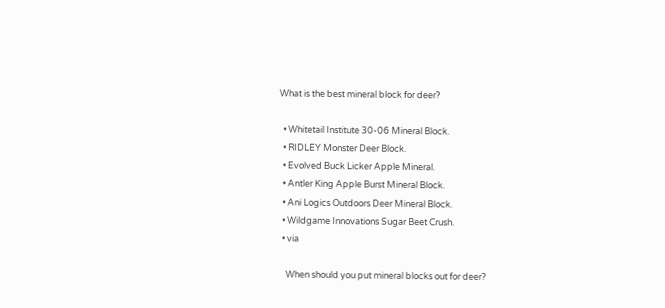What is the best mineral block for deer?

  • Whitetail Institute 30-06 Mineral Block.
  • RIDLEY Monster Deer Block.
  • Evolved Buck Licker Apple Mineral.
  • Antler King Apple Burst Mineral Block.
  • Ani Logics Outdoors Deer Mineral Block.
  • Wildgame Innovations Sugar Beet Crush.
  • via

    When should you put mineral blocks out for deer?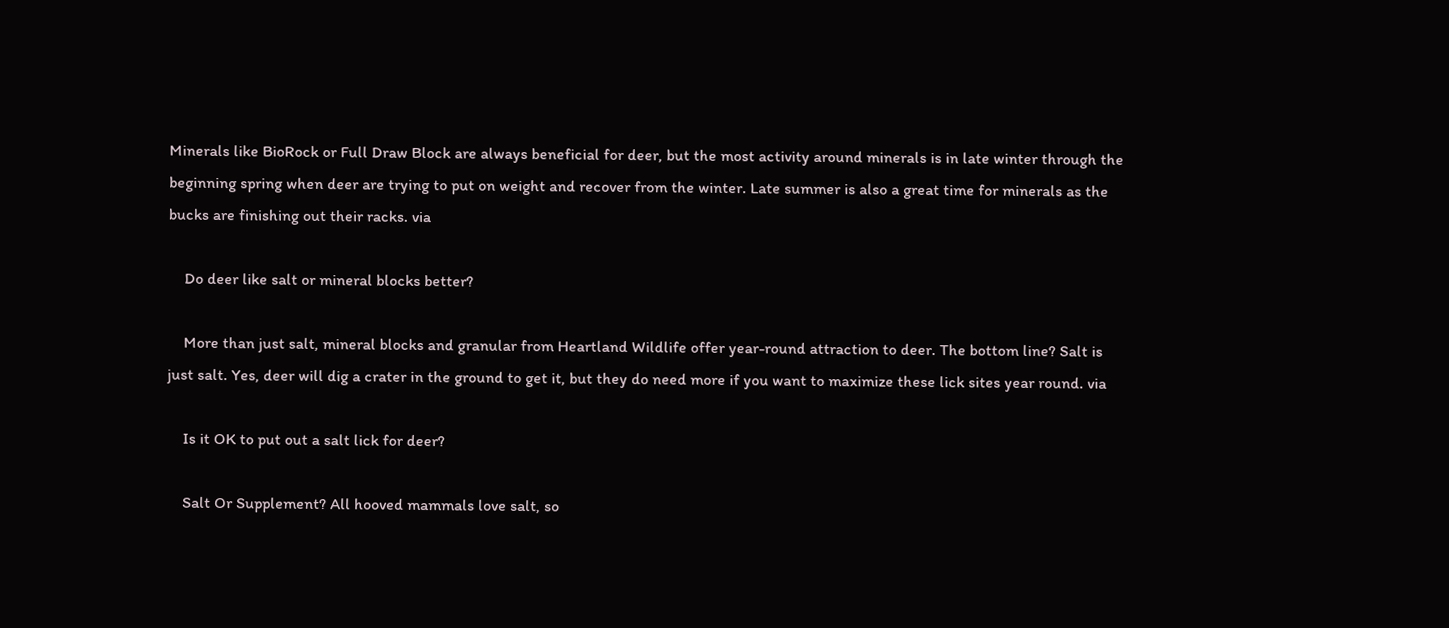Minerals like BioRock or Full Draw Block are always beneficial for deer, but the most activity around minerals is in late winter through the beginning spring when deer are trying to put on weight and recover from the winter. Late summer is also a great time for minerals as the bucks are finishing out their racks. via

    Do deer like salt or mineral blocks better?

    More than just salt, mineral blocks and granular from Heartland Wildlife offer year-round attraction to deer. The bottom line? Salt is just salt. Yes, deer will dig a crater in the ground to get it, but they do need more if you want to maximize these lick sites year round. via

    Is it OK to put out a salt lick for deer?

    Salt Or Supplement? All hooved mammals love salt, so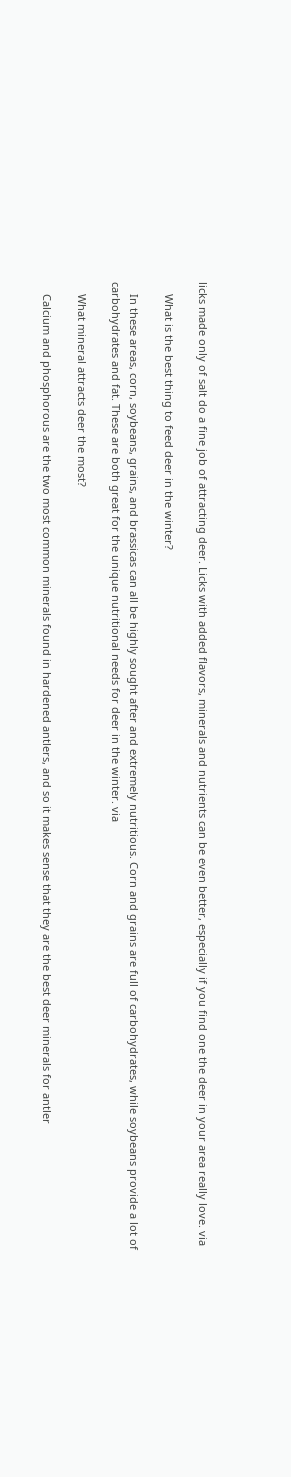licks made only of salt do a fine job of attracting deer. Licks with added flavors, minerals and nutrients can be even better, especially if you find one the deer in your area really love. via

    What is the best thing to feed deer in the winter?

    In these areas, corn, soybeans, grains, and brassicas can all be highly sought after and extremely nutritious. Corn and grains are full of carbohydrates, while soybeans provide a lot of carbohydrates and fat. These are both great for the unique nutritional needs for deer in the winter. via

    What mineral attracts deer the most?

    Calcium and phosphorous are the two most common minerals found in hardened antlers, and so it makes sense that they are the best deer minerals for antler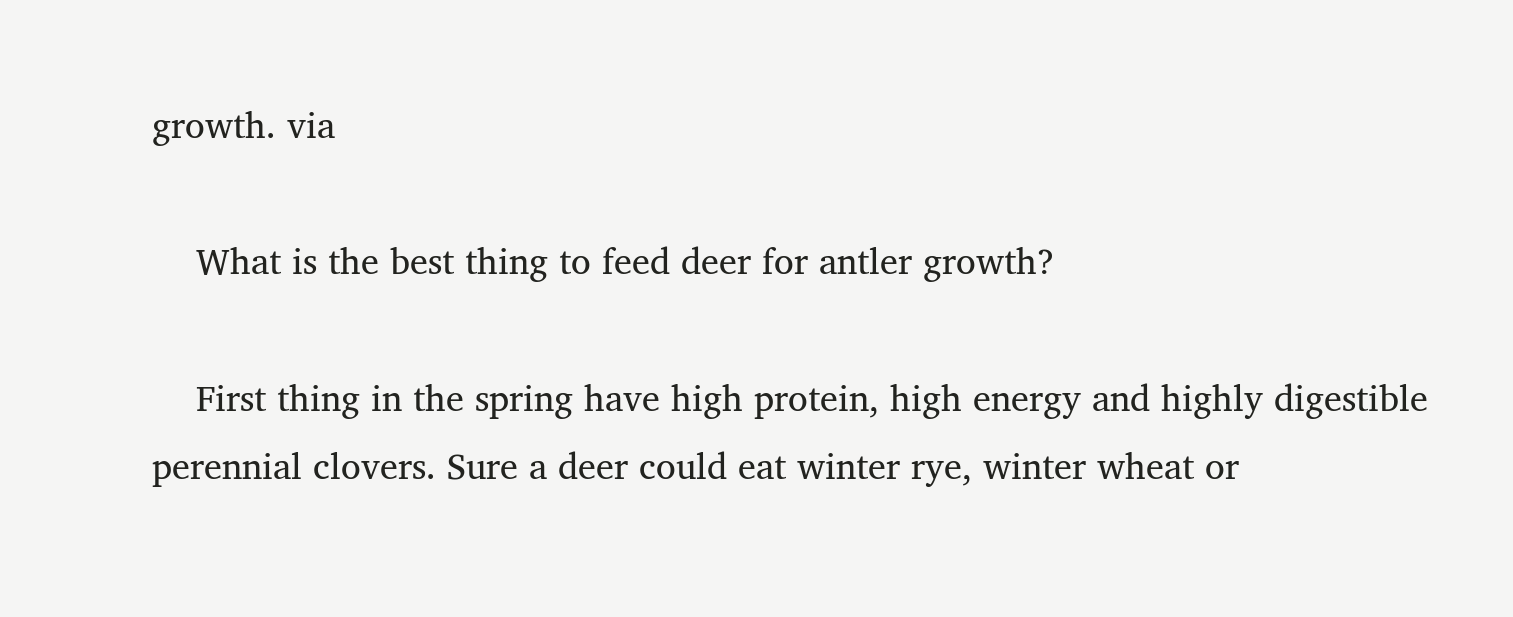growth. via

    What is the best thing to feed deer for antler growth?

    First thing in the spring have high protein, high energy and highly digestible perennial clovers. Sure a deer could eat winter rye, winter wheat or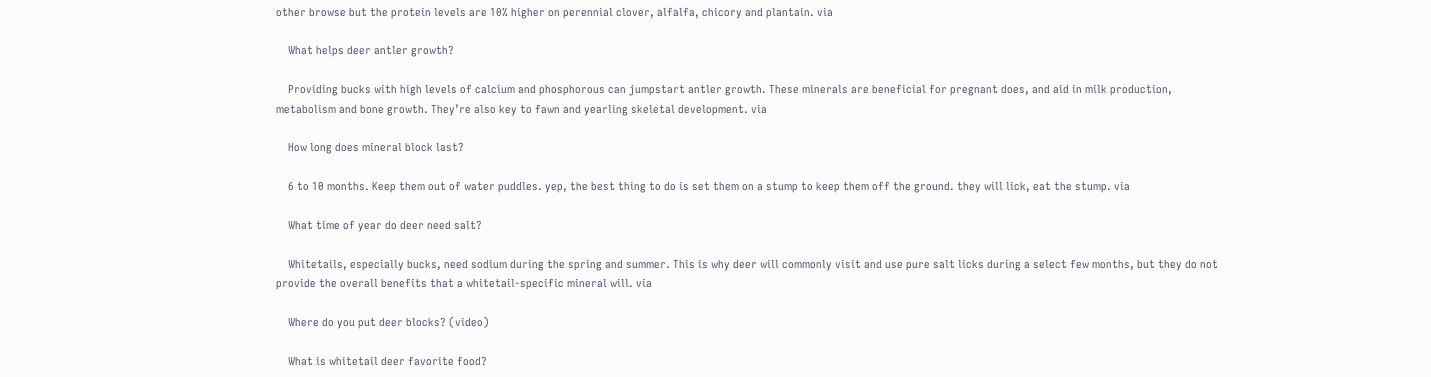other browse but the protein levels are 10% higher on perennial clover, alfalfa, chicory and plantain. via

    What helps deer antler growth?

    Providing bucks with high levels of calcium and phosphorous can jumpstart antler growth. These minerals are beneficial for pregnant does, and aid in milk production, metabolism and bone growth. They’re also key to fawn and yearling skeletal development. via

    How long does mineral block last?

    6 to 10 months. Keep them out of water puddles. yep, the best thing to do is set them on a stump to keep them off the ground. they will lick, eat the stump. via

    What time of year do deer need salt?

    Whitetails, especially bucks, need sodium during the spring and summer. This is why deer will commonly visit and use pure salt licks during a select few months, but they do not provide the overall benefits that a whitetail-specific mineral will. via

    Where do you put deer blocks? (video)

    What is whitetail deer favorite food?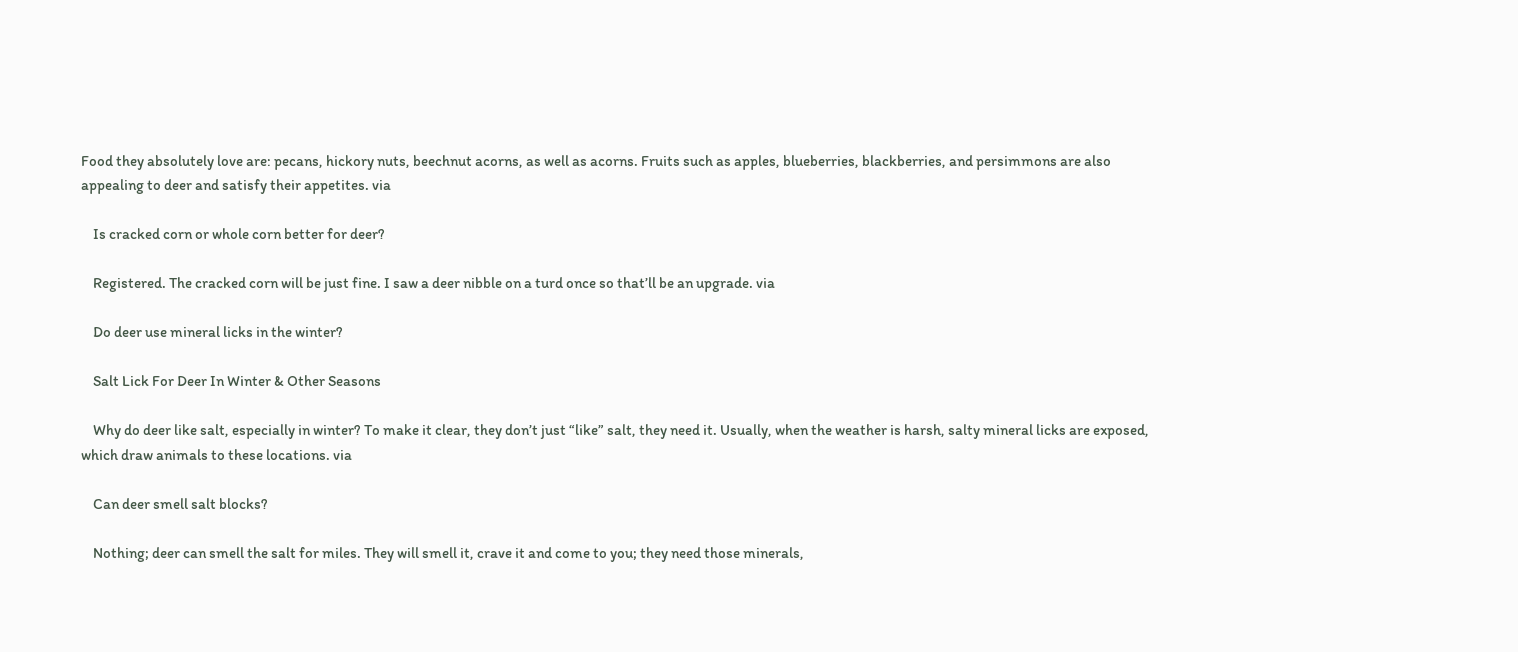Food they absolutely love are: pecans, hickory nuts, beechnut acorns, as well as acorns. Fruits such as apples, blueberries, blackberries, and persimmons are also appealing to deer and satisfy their appetites. via

    Is cracked corn or whole corn better for deer?

    Registered. The cracked corn will be just fine. I saw a deer nibble on a turd once so that’ll be an upgrade. via

    Do deer use mineral licks in the winter?

    Salt Lick For Deer In Winter & Other Seasons

    Why do deer like salt, especially in winter? To make it clear, they don’t just “like” salt, they need it. Usually, when the weather is harsh, salty mineral licks are exposed, which draw animals to these locations. via

    Can deer smell salt blocks?

    Nothing; deer can smell the salt for miles. They will smell it, crave it and come to you; they need those minerals,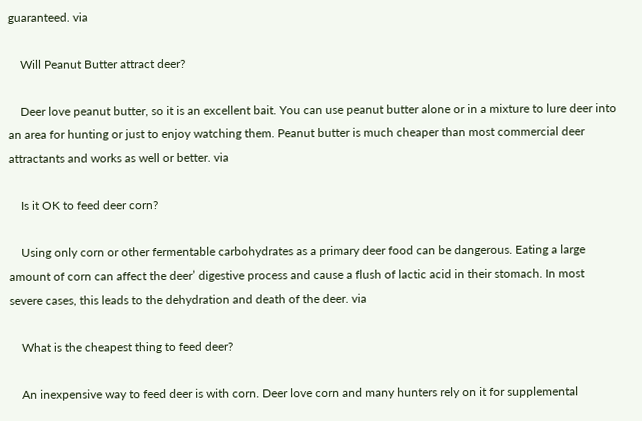guaranteed. via

    Will Peanut Butter attract deer?

    Deer love peanut butter, so it is an excellent bait. You can use peanut butter alone or in a mixture to lure deer into an area for hunting or just to enjoy watching them. Peanut butter is much cheaper than most commercial deer attractants and works as well or better. via

    Is it OK to feed deer corn?

    Using only corn or other fermentable carbohydrates as a primary deer food can be dangerous. Eating a large amount of corn can affect the deer’ digestive process and cause a flush of lactic acid in their stomach. In most severe cases, this leads to the dehydration and death of the deer. via

    What is the cheapest thing to feed deer?

    An inexpensive way to feed deer is with corn. Deer love corn and many hunters rely on it for supplemental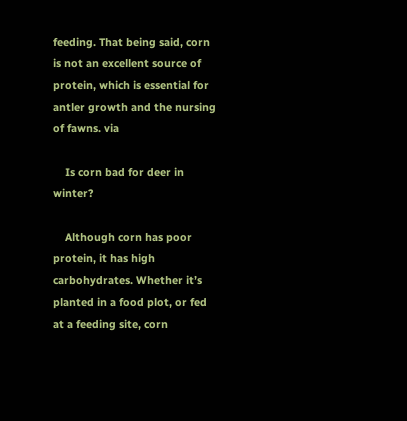feeding. That being said, corn is not an excellent source of protein, which is essential for antler growth and the nursing of fawns. via

    Is corn bad for deer in winter?

    Although corn has poor protein, it has high carbohydrates. Whether it’s planted in a food plot, or fed at a feeding site, corn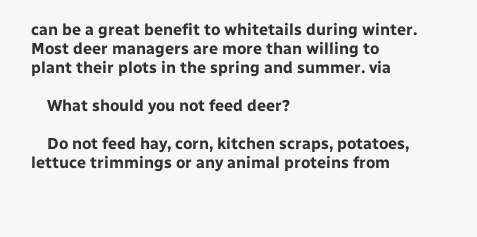can be a great benefit to whitetails during winter. Most deer managers are more than willing to plant their plots in the spring and summer. via

    What should you not feed deer?

    Do not feed hay, corn, kitchen scraps, potatoes, lettuce trimmings or any animal proteins from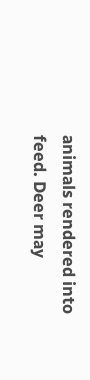animals rendered into feed. Deer may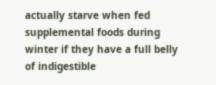actually starve when fed supplemental foods during winter if they have a full belly of indigestible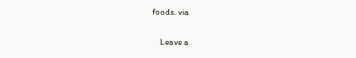foods. via

    Leave a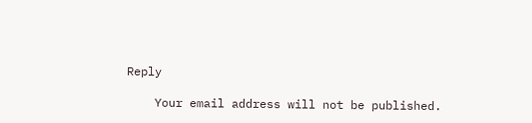Reply

    Your email address will not be published.